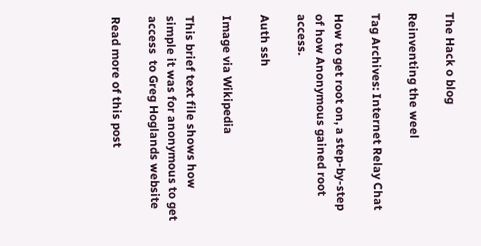The Hack o blog

Reinventing the weel

Tag Archives: Internet Relay Chat

How to get root on, a step-by-step of how Anonymous gained root access.

Auth ssh

Image via Wikipedia

This brief text file shows how simple it was for anonymous to get  access  to Greg Hoglands website

Read more of this post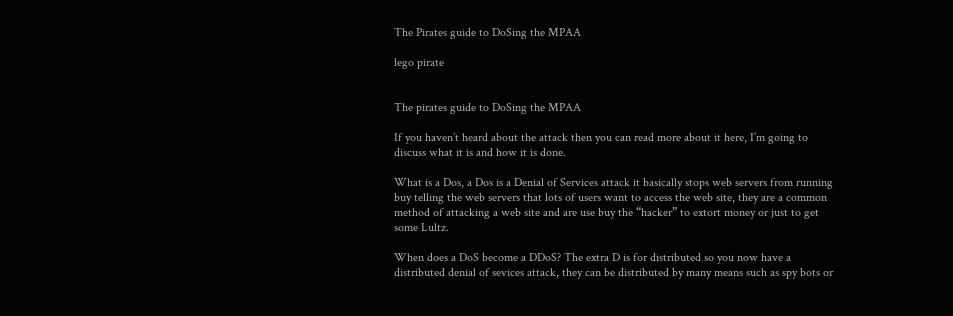The Pirates guide to DoSing the MPAA

lego pirate


The pirates guide to DoSing the MPAA

If you haven’t heard about the attack then you can read more about it here, I’m going to discuss what it is and how it is done.

What is a Dos, a Dos is a Denial of Services attack it basically stops web servers from running buy telling the web servers that lots of users want to access the web site, they are a common method of attacking a web site and are use buy the “hacker” to extort money or just to get some Lultz.

When does a DoS become a DDoS? The extra D is for distributed so you now have a distributed denial of sevices attack, they can be distributed by many means such as spy bots or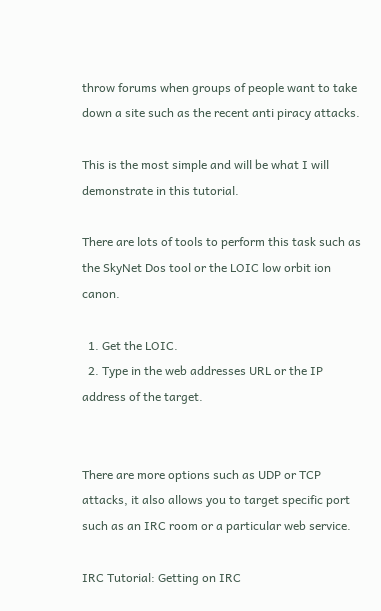throw forums when groups of people want to take down a site such as the recent anti piracy attacks.

This is the most simple and will be what I will demonstrate in this tutorial.

There are lots of tools to perform this task such as the SkyNet Dos tool or the LOIC low orbit ion canon.

  1. Get the LOIC.
  2. Type in the web addresses URL or the IP address of the target.


There are more options such as UDP or TCP attacks, it also allows you to target specific port such as an IRC room or a particular web service.

IRC Tutorial: Getting on IRC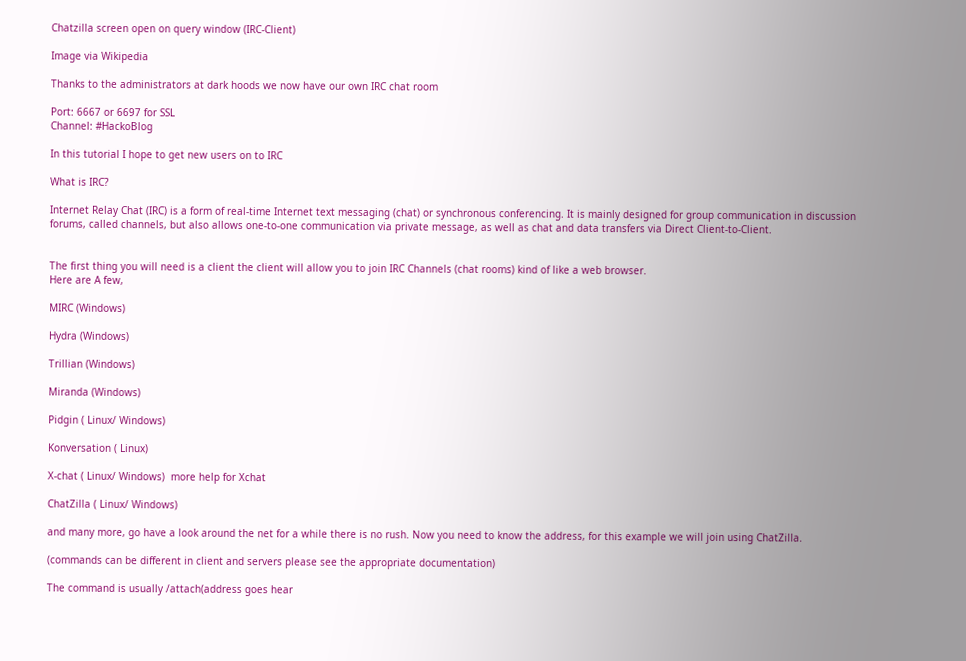Chatzilla screen open on query window (IRC-Client)

Image via Wikipedia

Thanks to the administrators at dark hoods we now have our own IRC chat room

Port: 6667 or 6697 for SSL
Channel: #HackoBlog

In this tutorial I hope to get new users on to IRC

What is IRC?

Internet Relay Chat (IRC) is a form of real-time Internet text messaging (chat) or synchronous conferencing. It is mainly designed for group communication in discussion forums, called channels, but also allows one-to-one communication via private message, as well as chat and data transfers via Direct Client-to-Client.


The first thing you will need is a client the client will allow you to join IRC Channels (chat rooms) kind of like a web browser.
Here are A few,

MIRC (Windows)

Hydra (Windows)

Trillian (Windows)

Miranda (Windows)

Pidgin ( Linux/ Windows)

Konversation ( Linux)

X-chat ( Linux/ Windows)  more help for Xchat

ChatZilla ( Linux/ Windows)

and many more, go have a look around the net for a while there is no rush. Now you need to know the address, for this example we will join using ChatZilla.

(commands can be different in client and servers please see the appropriate documentation)

The command is usually /attach(address goes hear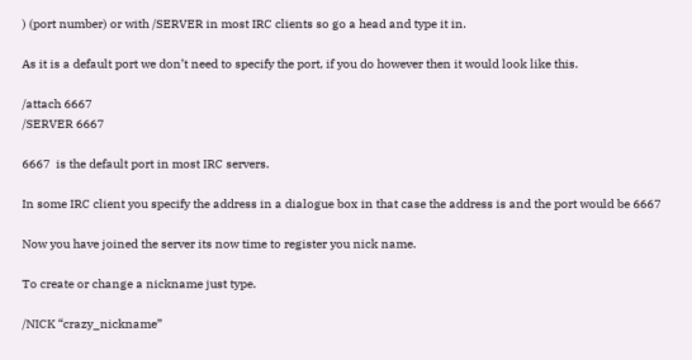) (port number) or with /SERVER in most IRC clients so go a head and type it in.

As it is a default port we don’t need to specify the port, if you do however then it would look like this.

/attach 6667
/SERVER 6667

6667  is the default port in most IRC servers.

In some IRC client you specify the address in a dialogue box in that case the address is and the port would be 6667

Now you have joined the server its now time to register you nick name.

To create or change a nickname just type.

/NICK “crazy_nickname”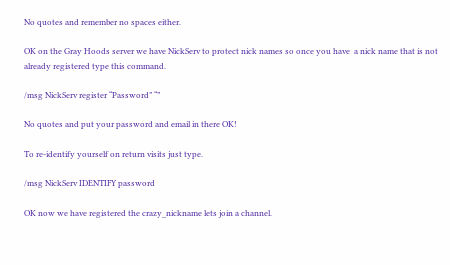No quotes and remember no spaces either.

OK on the Gray Hoods server we have NickServ to protect nick names so once you have  a nick name that is not already registered type this command.

/msg NickServ register “Password” “”

No quotes and put your password and email in there OK!

To re-identify yourself on return visits just type.

/msg NickServ IDENTIFY password

OK now we have registered the crazy_nickname lets join a channel.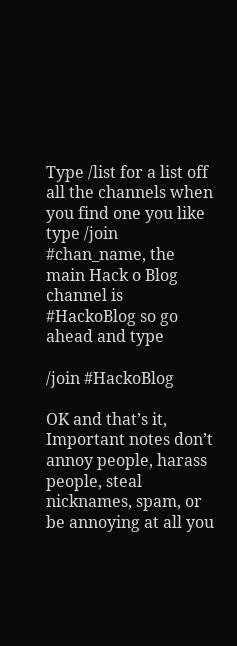Type /list for a list off all the channels when you find one you like type /join #chan_name, the main Hack o Blog channel is #HackoBlog so go ahead and type

/join #HackoBlog

OK and that’s it, Important notes don’t annoy people, harass people, steal nicknames, spam, or be annoying at all you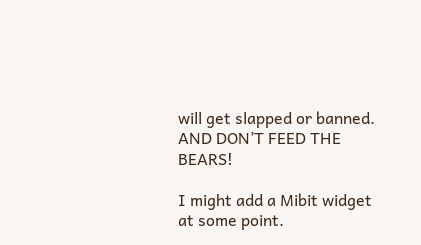will get slapped or banned. AND DON’T FEED THE BEARS!

I might add a Mibit widget at some point.